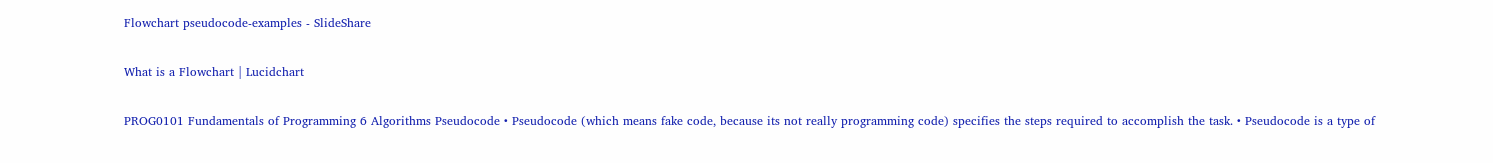Flowchart pseudocode-examples - SlideShare

What is a Flowchart | Lucidchart

PROG0101 Fundamentals of Programming 6 Algorithms Pseudocode • Pseudocode (which means fake code, because its not really programming code) specifies the steps required to accomplish the task. • Pseudocode is a type of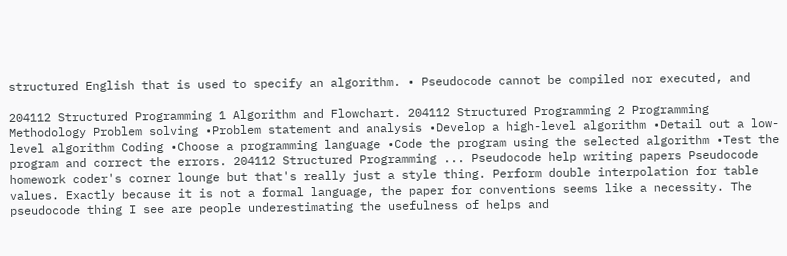structured English that is used to specify an algorithm. • Pseudocode cannot be compiled nor executed, and

204112 Structured Programming 1 Algorithm and Flowchart. 204112 Structured Programming 2 Programming Methodology Problem solving •Problem statement and analysis •Develop a high-level algorithm •Detail out a low-level algorithm Coding •Choose a programming language •Code the program using the selected algorithm •Test the program and correct the errors. 204112 Structured Programming ... Pseudocode help writing papers Pseudocode homework coder's corner lounge but that's really just a style thing. Perform double interpolation for table values. Exactly because it is not a formal language, the paper for conventions seems like a necessity. The pseudocode thing I see are people underestimating the usefulness of helps and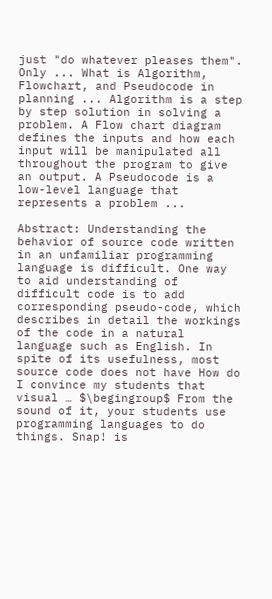just "do whatever pleases them". Only ... What is Algorithm, Flowchart, and Pseudocode in planning ... Algorithm is a step by step solution in solving a problem. A Flow chart diagram defines the inputs and how each input will be manipulated all throughout the program to give an output. A Pseudocode is a low-level language that represents a problem ...

Abstract: Understanding the behavior of source code written in an unfamiliar programming language is difficult. One way to aid understanding of difficult code is to add corresponding pseudo-code, which describes in detail the workings of the code in a natural language such as English. In spite of its usefulness, most source code does not have How do I convince my students that visual … $\begingroup$ From the sound of it, your students use programming languages to do things. Snap! is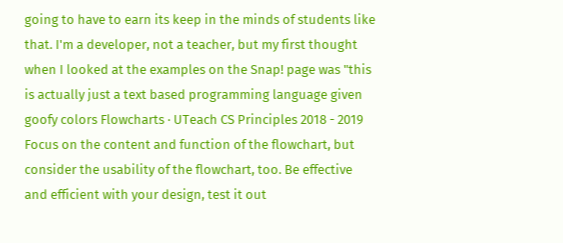going to have to earn its keep in the minds of students like that. I'm a developer, not a teacher, but my first thought when I looked at the examples on the Snap! page was "this is actually just a text based programming language given goofy colors Flowcharts · UTeach CS Principles 2018 - 2019 Focus on the content and function of the flowchart, but consider the usability of the flowchart, too. Be effective and efficient with your design, test it out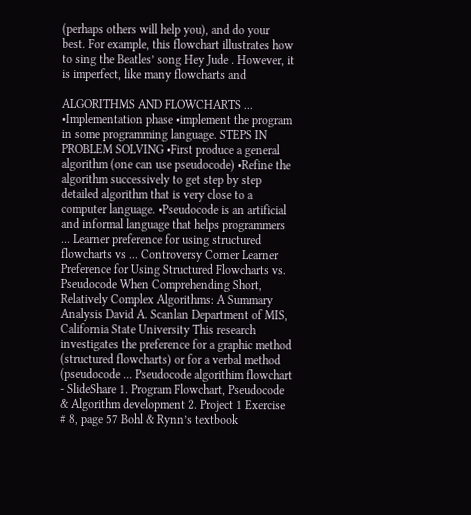(perhaps others will help you), and do your best. For example, this flowchart illustrates how to sing the Beatles’ song Hey Jude . However, it is imperfect, like many flowcharts and

ALGORITHMS AND FLOWCHARTS ... •Implementation phase •implement the program in some programming language. STEPS IN PROBLEM SOLVING •First produce a general algorithm (one can use pseudocode) •Refine the algorithm successively to get step by step detailed algorithm that is very close to a computer language. •Pseudocode is an artificial and informal language that helps programmers ... Learner preference for using structured flowcharts vs ... Controversy Corner Learner Preference for Using Structured Flowcharts vs. Pseudocode When Comprehending Short, Relatively Complex Algorithms: A Summary Analysis David A. Scanlan Department of MIS, California State University This research investigates the preference for a graphic method (structured flowcharts) or for a verbal method (pseudocode ... Pseudocode algorithim flowchart - SlideShare 1. Program Flowchart, Pseudocode & Algorithm development 2. Project 1 Exercise # 8, page 57 Bohl & Rynn’s textbook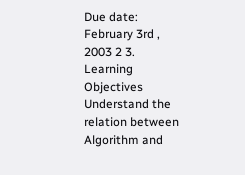Due date: February 3rd , 2003 2 3. Learning Objectives Understand the relation between Algorithm and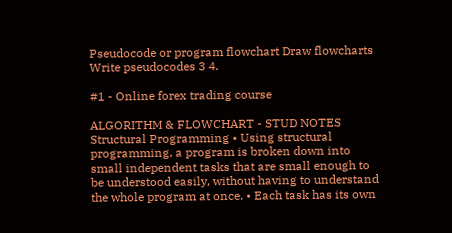Pseudocode or program flowchart Draw flowcharts Write pseudocodes 3 4.

#1 - Online forex trading course

ALGORITHM & FLOWCHART - STUD NOTES Structural Programming • Using structural programming, a program is broken down into small independent tasks that are small enough to be understood easily, without having to understand the whole program at once. • Each task has its own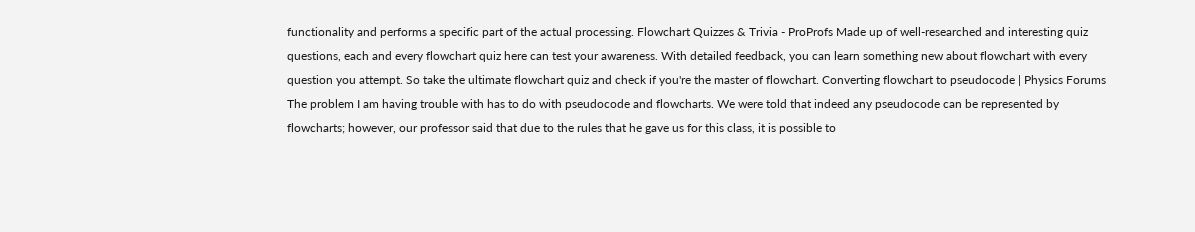functionality and performs a specific part of the actual processing. Flowchart Quizzes & Trivia - ProProfs Made up of well-researched and interesting quiz questions, each and every flowchart quiz here can test your awareness. With detailed feedback, you can learn something new about flowchart with every question you attempt. So take the ultimate flowchart quiz and check if you're the master of flowchart. Converting flowchart to pseudocode | Physics Forums The problem I am having trouble with has to do with pseudocode and flowcharts. We were told that indeed any pseudocode can be represented by flowcharts; however, our professor said that due to the rules that he gave us for this class, it is possible to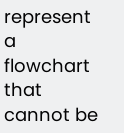represent a flowchart that cannot be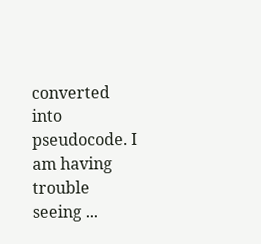converted into pseudocode. I am having trouble seeing ...